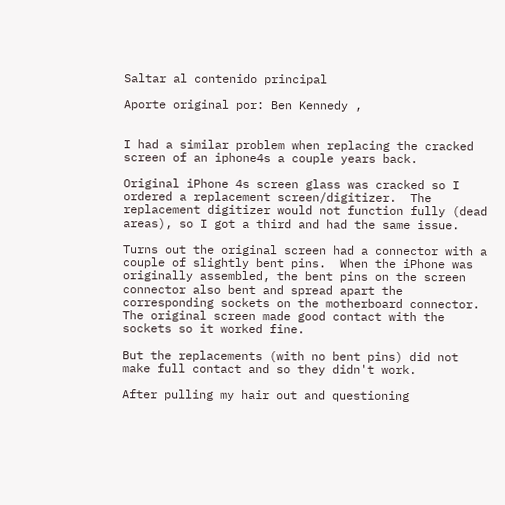Saltar al contenido principal

Aporte original por: Ben Kennedy ,


I had a similar problem when replacing the cracked screen of an iphone4s a couple years back.

Original iPhone 4s screen glass was cracked so I ordered a replacement screen/digitizer.  The replacement digitizer would not function fully (dead areas), so I got a third and had the same issue.

Turns out the original screen had a connector with a  couple of slightly bent pins.  When the iPhone was originally assembled, the bent pins on the screen connector also bent and spread apart the corresponding sockets on the motherboard connector.  The original screen made good contact with the sockets so it worked fine.

But the replacements (with no bent pins) did not make full contact and so they didn't work.

After pulling my hair out and questioning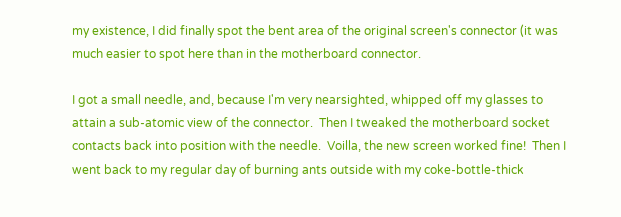my existence, I did finally spot the bent area of the original screen's connector (it was much easier to spot here than in the motherboard connector.

I got a small needle, and, because I'm very nearsighted, whipped off my glasses to attain a sub-atomic view of the connector.  Then I tweaked the motherboard socket contacts back into position with the needle.  Voilla, the new screen worked fine!  Then I went back to my regular day of burning ants outside with my coke-bottle-thick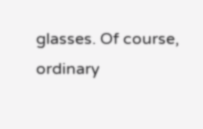glasses. Of course, ordinary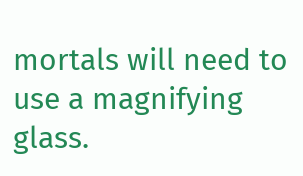mortals will need to use a magnifying glass.